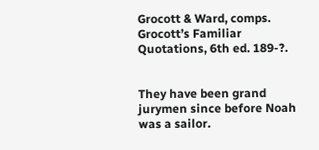Grocott & Ward, comps. Grocott’s Familiar Quotations, 6th ed. 189-?.


They have been grand jurymen since before Noah was a sailor.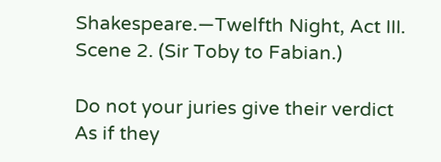Shakespeare.—Twelfth Night, Act III. Scene 2. (Sir Toby to Fabian.)

Do not your juries give their verdict
As if they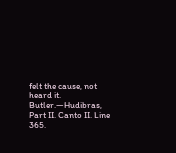felt the cause, not heard it.
Butler.—Hudibras, Part II. Canto II. Line 365.